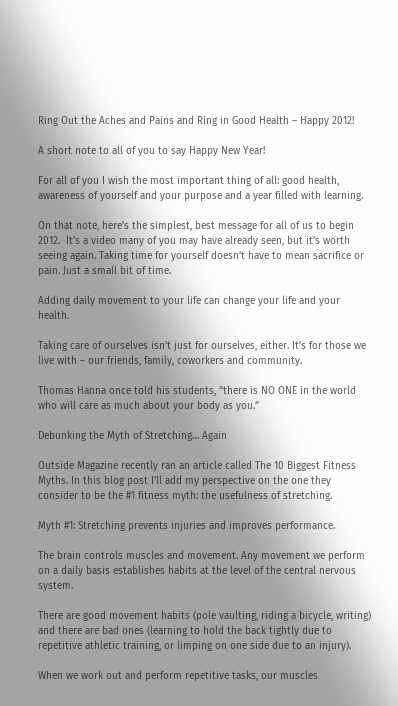Ring Out the Aches and Pains and Ring in Good Health – Happy 2012!

A short note to all of you to say Happy New Year!

For all of you I wish the most important thing of all: good health, awareness of yourself and your purpose and a year filled with learning.

On that note, here’s the simplest, best message for all of us to begin 2012.  It’s a video many of you may have already seen, but it’s worth seeing again. Taking time for yourself doesn’t have to mean sacrifice or pain. Just a small bit of time.

Adding daily movement to your life can change your life and your health.

Taking care of ourselves isn’t just for ourselves, either. It’s for those we live with – our friends, family, coworkers and community.

Thomas Hanna once told his students, “there is NO ONE in the world who will care as much about your body as you.”

Debunking the Myth of Stretching… Again

Outside Magazine recently ran an article called The 10 Biggest Fitness Myths. In this blog post I’ll add my perspective on the one they consider to be the #1 fitness myth: the usefulness of stretching.

Myth #1: Stretching prevents injuries and improves performance.

The brain controls muscles and movement. Any movement we perform on a daily basis establishes habits at the level of the central nervous system.

There are good movement habits (pole vaulting, riding a bicycle, writing) and there are bad ones (learning to hold the back tightly due to repetitive athletic training, or limping on one side due to an injury).

When we work out and perform repetitive tasks, our muscles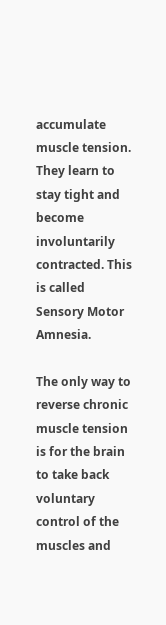accumulate muscle tension. They learn to stay tight and become involuntarily contracted. This is called Sensory Motor Amnesia.

The only way to reverse chronic muscle tension is for the brain to take back voluntary control of the muscles and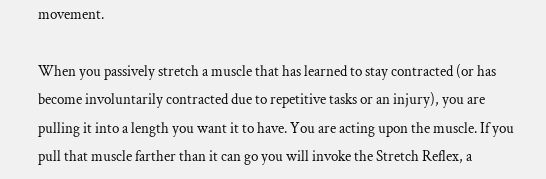movement.

When you passively stretch a muscle that has learned to stay contracted (or has become involuntarily contracted due to repetitive tasks or an injury), you are pulling it into a length you want it to have. You are acting upon the muscle. If you pull that muscle farther than it can go you will invoke the Stretch Reflex, a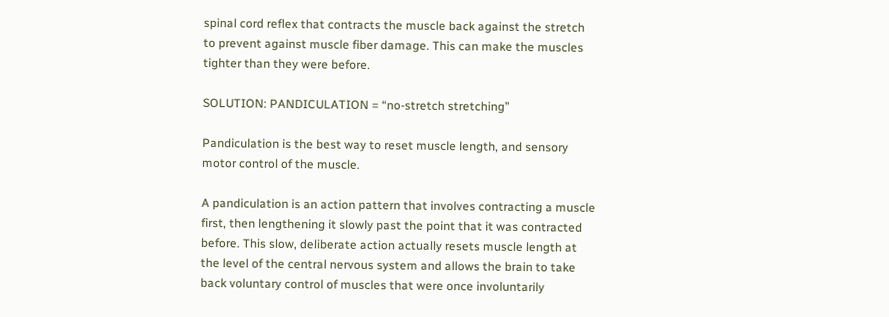spinal cord reflex that contracts the muscle back against the stretch to prevent against muscle fiber damage. This can make the muscles tighter than they were before.

SOLUTION: PANDICULATION = “no-stretch stretching”

Pandiculation is the best way to reset muscle length, and sensory motor control of the muscle.

A pandiculation is an action pattern that involves contracting a muscle first, then lengthening it slowly past the point that it was contracted before. This slow, deliberate action actually resets muscle length at the level of the central nervous system and allows the brain to take back voluntary control of muscles that were once involuntarily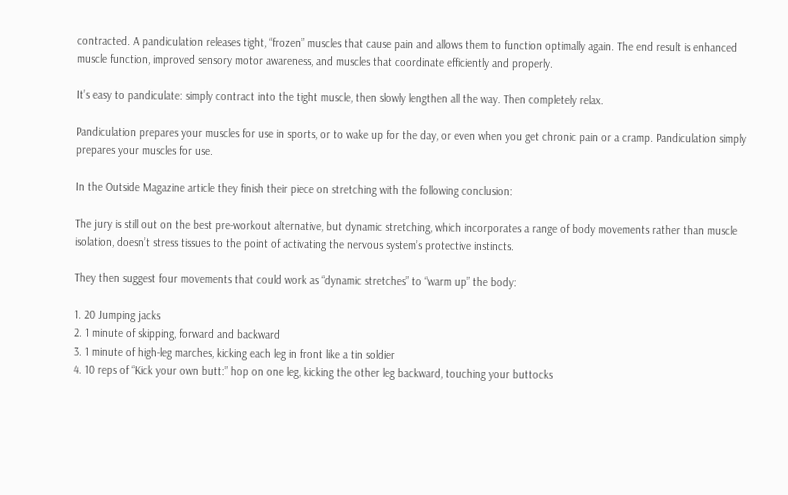contracted. A pandiculation releases tight, “frozen” muscles that cause pain and allows them to function optimally again. The end result is enhanced muscle function, improved sensory motor awareness, and muscles that coordinate efficiently and properly.

It’s easy to pandiculate: simply contract into the tight muscle, then slowly lengthen all the way. Then completely relax.

Pandiculation prepares your muscles for use in sports, or to wake up for the day, or even when you get chronic pain or a cramp. Pandiculation simply prepares your muscles for use.

In the Outside Magazine article they finish their piece on stretching with the following conclusion:

The jury is still out on the best pre-workout alternative, but dynamic stretching, which incorporates a range of body movements rather than muscle isolation, doesn’t stress tissues to the point of activating the nervous system’s protective instincts.

They then suggest four movements that could work as “dynamic stretches” to “warm up” the body:

1. 20 Jumping jacks
2. 1 minute of skipping, forward and backward
3. 1 minute of high-leg marches, kicking each leg in front like a tin soldier
4. 10 reps of “Kick your own butt:” hop on one leg, kicking the other leg backward, touching your buttocks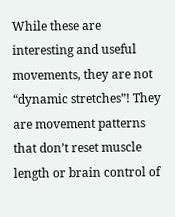While these are interesting and useful movements, they are not “dynamic stretches”! They are movement patterns that don’t reset muscle length or brain control of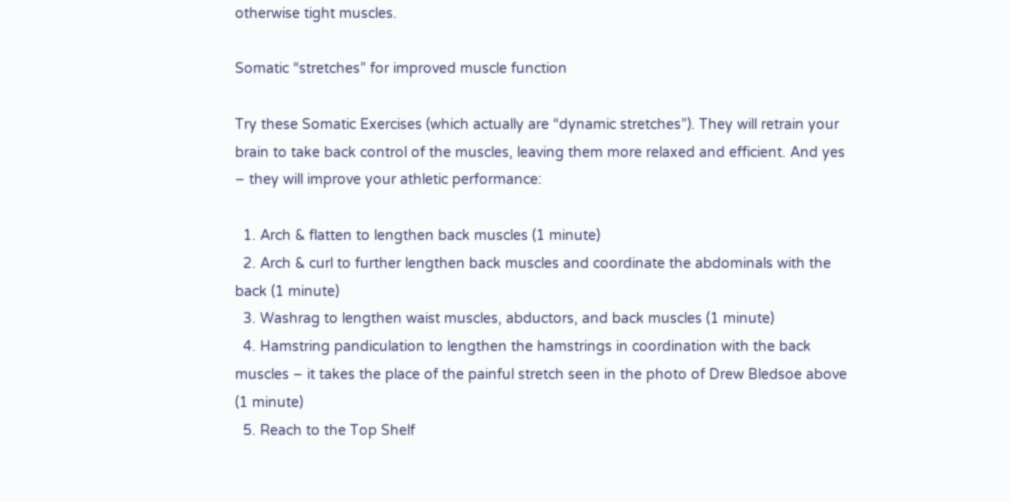otherwise tight muscles.

Somatic “stretches” for improved muscle function

Try these Somatic Exercises (which actually are “dynamic stretches”). They will retrain your brain to take back control of the muscles, leaving them more relaxed and efficient. And yes – they will improve your athletic performance:

  1. Arch & flatten to lengthen back muscles (1 minute)
  2. Arch & curl to further lengthen back muscles and coordinate the abdominals with the back (1 minute)
  3. Washrag to lengthen waist muscles, abductors, and back muscles (1 minute)
  4. Hamstring pandiculation to lengthen the hamstrings in coordination with the back muscles – it takes the place of the painful stretch seen in the photo of Drew Bledsoe above (1 minute)
  5. Reach to the Top Shelf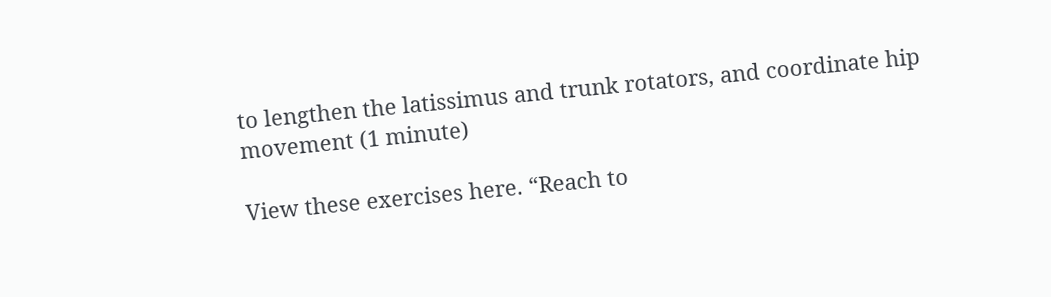to lengthen the latissimus and trunk rotators, and coordinate hip movement (1 minute)

View these exercises here. “Reach to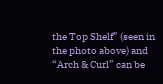the Top Shelf” (seen in the photo above) and “Arch & Curl” can be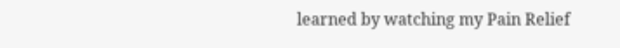learned by watching my Pain Relief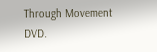Through Movement DVD.